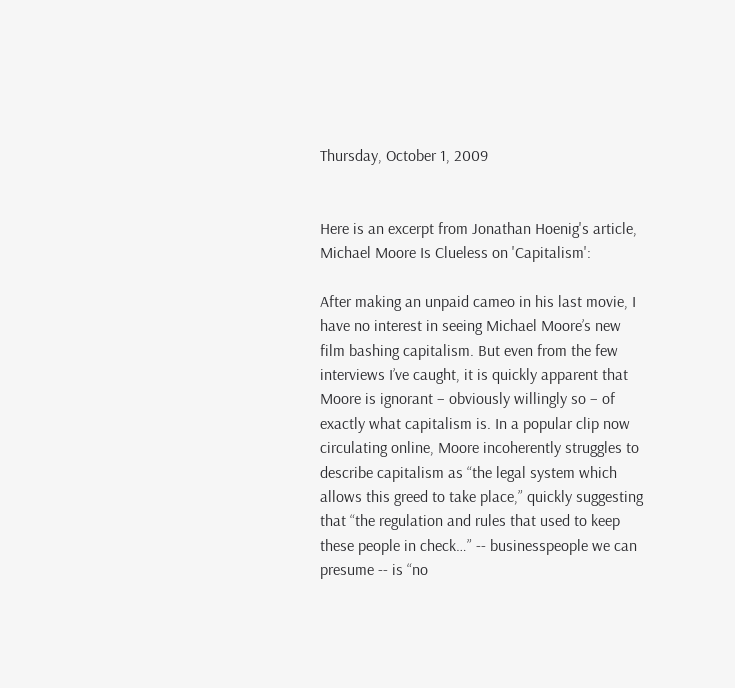Thursday, October 1, 2009


Here is an excerpt from Jonathan Hoenig's article, Michael Moore Is Clueless on 'Capitalism':

After making an unpaid cameo in his last movie, I have no interest in seeing Michael Moore’s new film bashing capitalism. But even from the few interviews I’ve caught, it is quickly apparent that Moore is ignorant – obviously willingly so – of exactly what capitalism is. In a popular clip now circulating online, Moore incoherently struggles to describe capitalism as “the legal system which allows this greed to take place,” quickly suggesting that “the regulation and rules that used to keep these people in check…” -- businesspeople we can presume -- is “no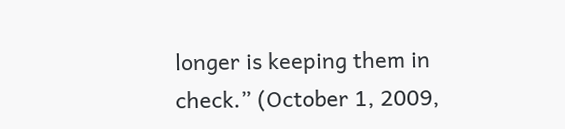longer is keeping them in check.” (October 1, 2009,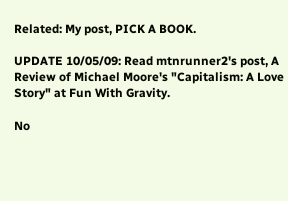Related: My post, PICK A BOOK.

UPDATE 10/05/09: Read mtnrunner2's post, A Review of Michael Moore's "Capitalism: A Love Story" at Fun With Gravity.

No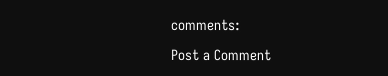comments:

Post a Comment